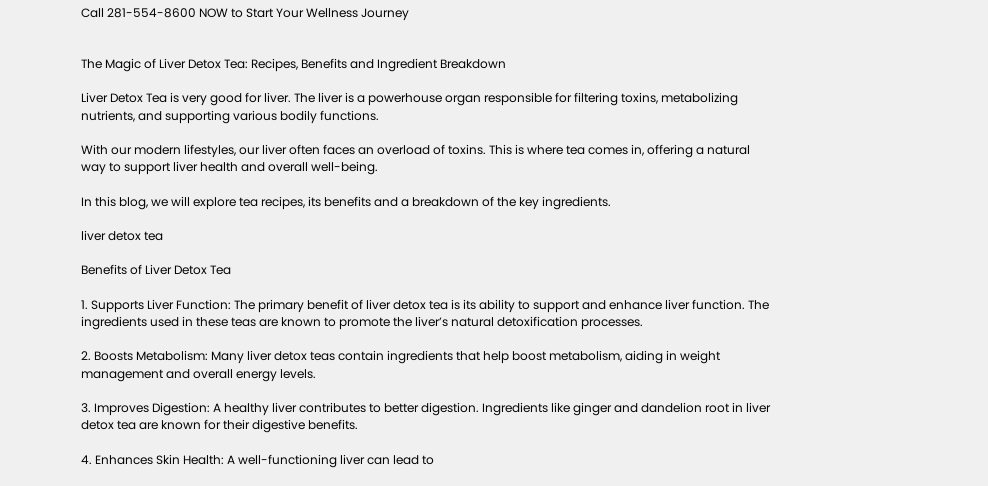Call 281-554-8600 NOW to Start Your Wellness Journey


The Magic of Liver Detox Tea: Recipes, Benefits and Ingredient Breakdown

Liver Detox Tea is very good for liver. The liver is a powerhouse organ responsible for filtering toxins, metabolizing nutrients, and supporting various bodily functions.

With our modern lifestyles, our liver often faces an overload of toxins. This is where tea comes in, offering a natural way to support liver health and overall well-being.

In this blog, we will explore tea recipes, its benefits and a breakdown of the key ingredients.

liver detox tea

Benefits of Liver Detox Tea

1. Supports Liver Function: The primary benefit of liver detox tea is its ability to support and enhance liver function. The ingredients used in these teas are known to promote the liver’s natural detoxification processes.

2. Boosts Metabolism: Many liver detox teas contain ingredients that help boost metabolism, aiding in weight management and overall energy levels.

3. Improves Digestion: A healthy liver contributes to better digestion. Ingredients like ginger and dandelion root in liver detox tea are known for their digestive benefits.

4. Enhances Skin Health: A well-functioning liver can lead to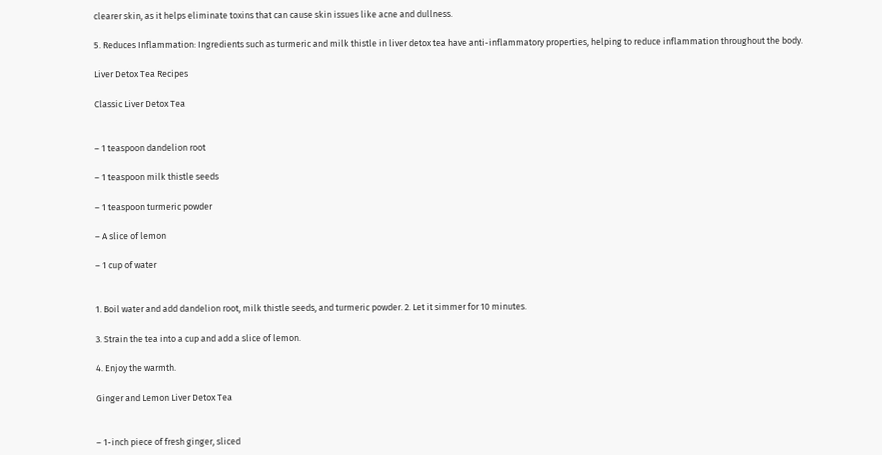clearer skin, as it helps eliminate toxins that can cause skin issues like acne and dullness.

5. Reduces Inflammation: Ingredients such as turmeric and milk thistle in liver detox tea have anti-inflammatory properties, helping to reduce inflammation throughout the body.

Liver Detox Tea Recipes

Classic Liver Detox Tea


– 1 teaspoon dandelion root

– 1 teaspoon milk thistle seeds

– 1 teaspoon turmeric powder

– A slice of lemon

– 1 cup of water


1. Boil water and add dandelion root, milk thistle seeds, and turmeric powder. 2. Let it simmer for 10 minutes.

3. Strain the tea into a cup and add a slice of lemon.

4. Enjoy the warmth.

Ginger and Lemon Liver Detox Tea


– 1-inch piece of fresh ginger, sliced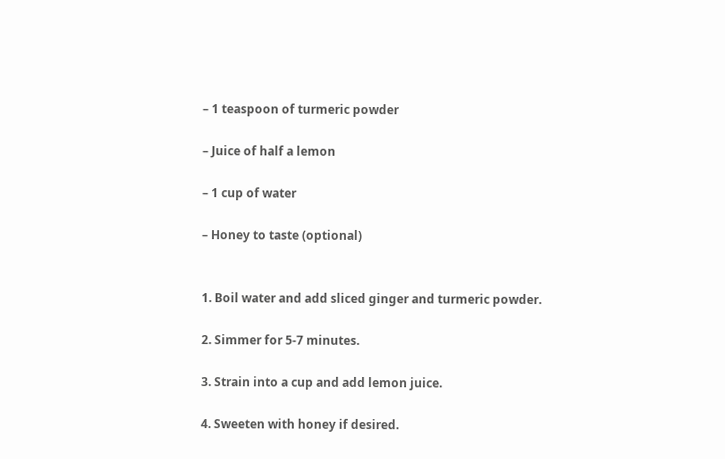– 1 teaspoon of turmeric powder

– Juice of half a lemon

– 1 cup of water

– Honey to taste (optional)


1. Boil water and add sliced ginger and turmeric powder.

2. Simmer for 5-7 minutes.

3. Strain into a cup and add lemon juice.

4. Sweeten with honey if desired.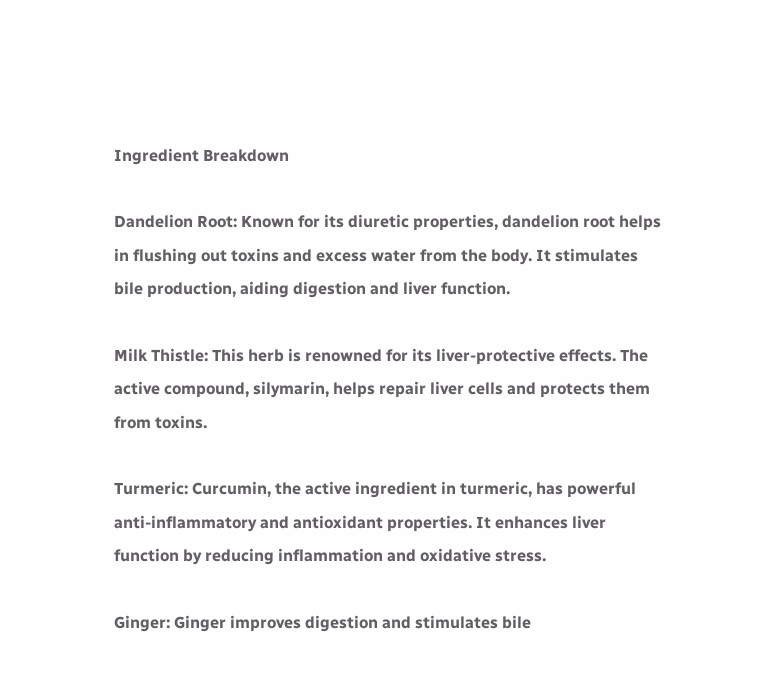Ingredient Breakdown

Dandelion Root: Known for its diuretic properties, dandelion root helps in flushing out toxins and excess water from the body. It stimulates bile production, aiding digestion and liver function.

Milk Thistle: This herb is renowned for its liver-protective effects. The active compound, silymarin, helps repair liver cells and protects them from toxins.

Turmeric: Curcumin, the active ingredient in turmeric, has powerful anti-inflammatory and antioxidant properties. It enhances liver function by reducing inflammation and oxidative stress.

Ginger: Ginger improves digestion and stimulates bile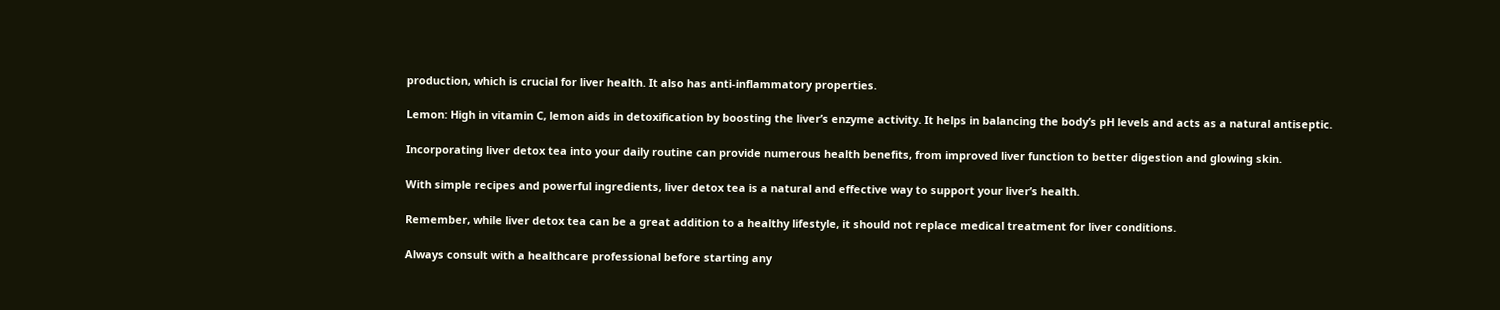production, which is crucial for liver health. It also has anti-inflammatory properties.

Lemon: High in vitamin C, lemon aids in detoxification by boosting the liver’s enzyme activity. It helps in balancing the body’s pH levels and acts as a natural antiseptic.

Incorporating liver detox tea into your daily routine can provide numerous health benefits, from improved liver function to better digestion and glowing skin.

With simple recipes and powerful ingredients, liver detox tea is a natural and effective way to support your liver’s health.

Remember, while liver detox tea can be a great addition to a healthy lifestyle, it should not replace medical treatment for liver conditions.

Always consult with a healthcare professional before starting any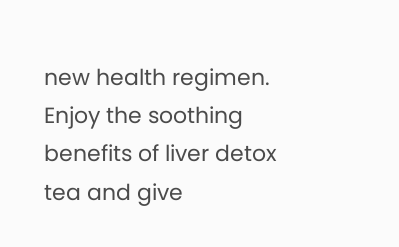new health regimen. Enjoy the soothing benefits of liver detox tea and give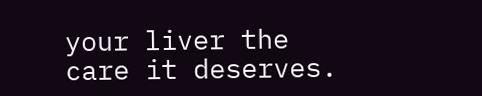your liver the care it deserves.